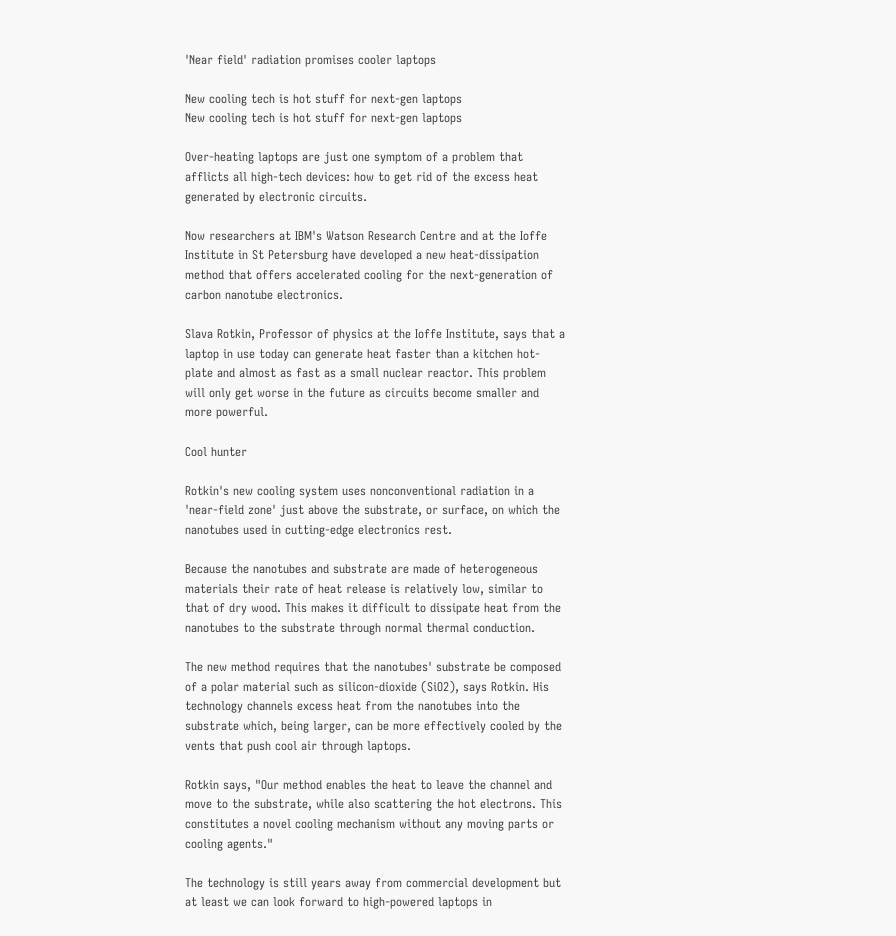'Near field' radiation promises cooler laptops

New cooling tech is hot stuff for next-gen laptops
New cooling tech is hot stuff for next-gen laptops

Over-heating laptops are just one symptom of a problem that afflicts all high-tech devices: how to get rid of the excess heat generated by electronic circuits.

Now researchers at IBM's Watson Research Centre and at the Ioffe Institute in St Petersburg have developed a new heat-dissipation method that offers accelerated cooling for the next-generation of carbon nanotube electronics.

Slava Rotkin, Professor of physics at the Ioffe Institute, says that a laptop in use today can generate heat faster than a kitchen hot-plate and almost as fast as a small nuclear reactor. This problem will only get worse in the future as circuits become smaller and more powerful.

Cool hunter

Rotkin's new cooling system uses nonconventional radiation in a 'near-field zone' just above the substrate, or surface, on which the nanotubes used in cutting-edge electronics rest.

Because the nanotubes and substrate are made of heterogeneous materials their rate of heat release is relatively low, similar to that of dry wood. This makes it difficult to dissipate heat from the nanotubes to the substrate through normal thermal conduction.

The new method requires that the nanotubes' substrate be composed of a polar material such as silicon-dioxide (SiO2), says Rotkin. His technology channels excess heat from the nanotubes into the substrate which, being larger, can be more effectively cooled by the vents that push cool air through laptops.

Rotkin says, "Our method enables the heat to leave the channel and move to the substrate, while also scattering the hot electrons. This constitutes a novel cooling mechanism without any moving parts or cooling agents."

The technology is still years away from commercial development but at least we can look forward to high-powered laptops in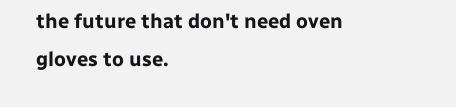the future that don't need oven gloves to use.